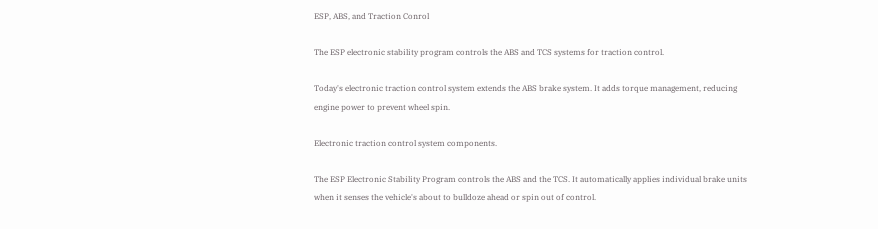ESP, ABS, and Traction Conrol

The ESP electronic stability program controls the ABS and TCS systems for traction control.

Today's electronic traction control system extends the ABS brake system. It adds torque management, reducing engine power to prevent wheel spin.

Electronic traction control system components.

The ESP Electronic Stability Program controls the ABS and the TCS. It automatically applies individual brake units when it senses the vehicle's about to bulldoze ahead or spin out of control.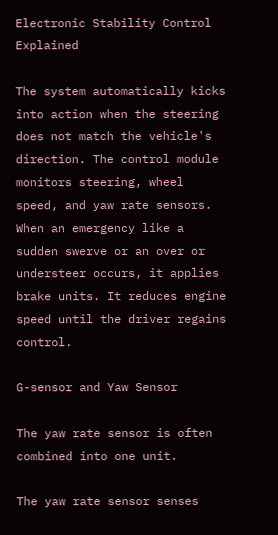Electronic Stability Control Explained

The system automatically kicks into action when the steering does not match the vehicle's direction. The control module monitors steering, wheel speed, and yaw rate sensors. When an emergency like a sudden swerve or an over or understeer occurs, it applies brake units. It reduces engine speed until the driver regains control.

G-sensor and Yaw Sensor

The yaw rate sensor is often combined into one unit.

The yaw rate sensor senses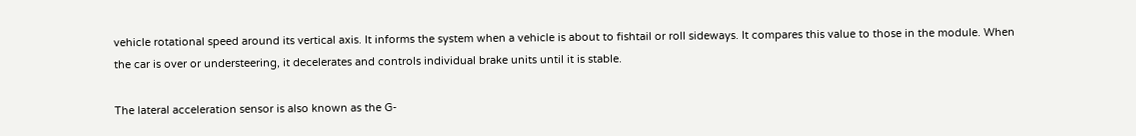vehicle rotational speed around its vertical axis. It informs the system when a vehicle is about to fishtail or roll sideways. It compares this value to those in the module. When the car is over or understeering, it decelerates and controls individual brake units until it is stable.

The lateral acceleration sensor is also known as the G-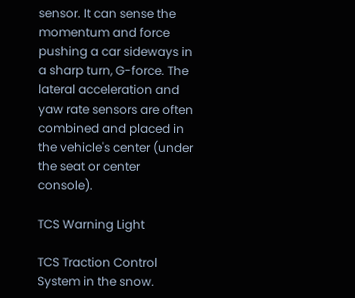sensor. It can sense the momentum and force pushing a car sideways in a sharp turn, G-force. The lateral acceleration and yaw rate sensors are often combined and placed in the vehicle's center (under the seat or center console).

TCS Warning Light

TCS Traction Control System in the snow.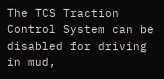The TCS Traction Control System can be disabled for driving in mud,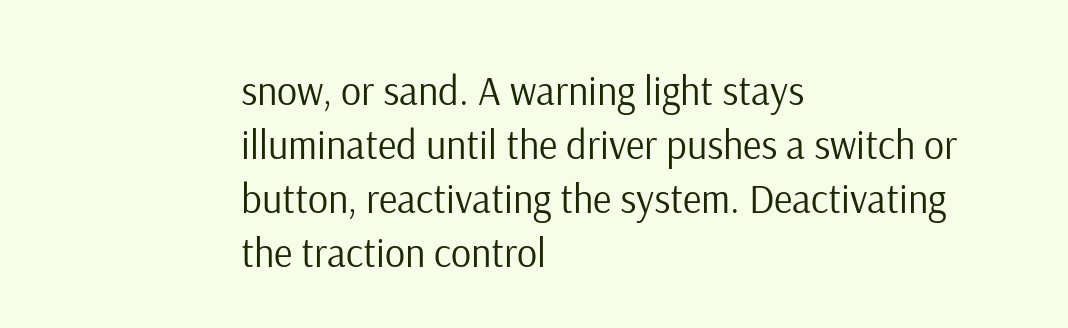snow, or sand. A warning light stays illuminated until the driver pushes a switch or button, reactivating the system. Deactivating the traction control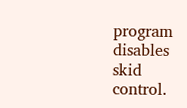program disables skid control.